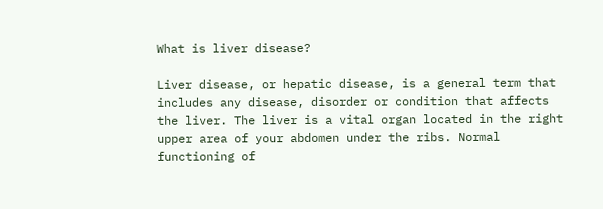What is liver disease?

Liver disease, or hepatic disease, is a general term that includes any disease, disorder or condition that affects the liver. The liver is a vital organ located in the right upper area of your abdomen under the ribs. Normal functioning of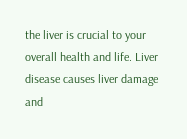the liver is crucial to your overall health and life. Liver disease causes liver damage and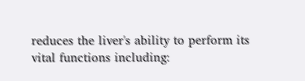reduces the liver's ability to perform its vital functions including: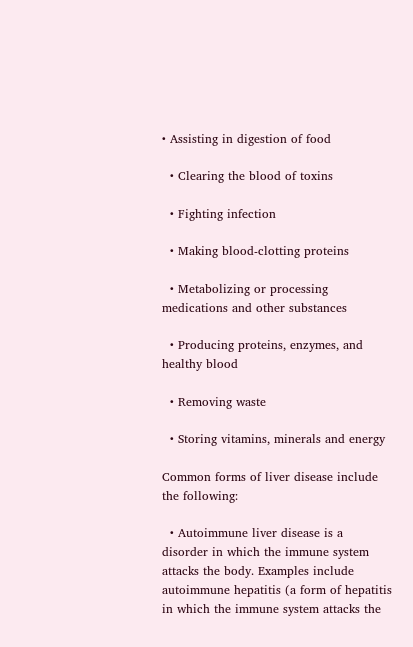• Assisting in digestion of food

  • Clearing the blood of toxins

  • Fighting infection

  • Making blood-clotting proteins

  • Metabolizing or processing medications and other substances

  • Producing proteins, enzymes, and healthy blood

  • Removing waste

  • Storing vitamins, minerals and energy

Common forms of liver disease include the following:

  • Autoimmune liver disease is a disorder in which the immune system attacks the body. Examples include autoimmune hepatitis (a form of hepatitis in which the immune system attacks the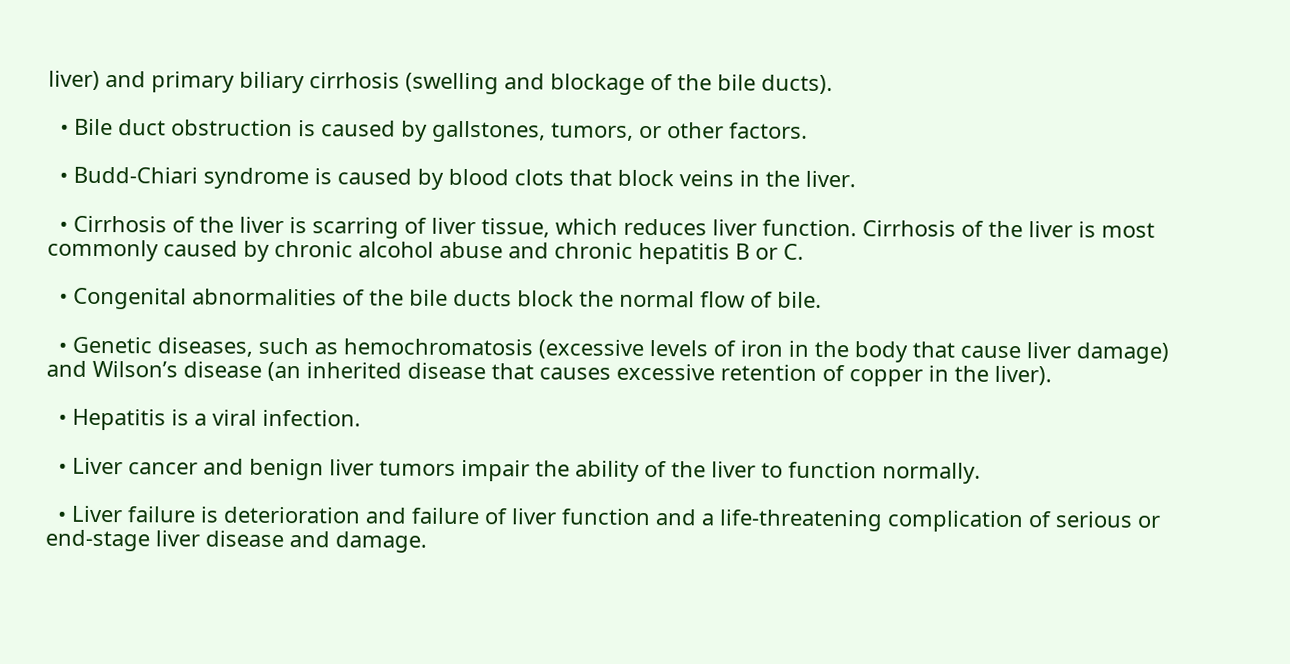liver) and primary biliary cirrhosis (swelling and blockage of the bile ducts).

  • Bile duct obstruction is caused by gallstones, tumors, or other factors.

  • Budd-Chiari syndrome is caused by blood clots that block veins in the liver.

  • Cirrhosis of the liver is scarring of liver tissue, which reduces liver function. Cirrhosis of the liver is most commonly caused by chronic alcohol abuse and chronic hepatitis B or C.

  • Congenital abnormalities of the bile ducts block the normal flow of bile.

  • Genetic diseases, such as hemochromatosis (excessive levels of iron in the body that cause liver damage) and Wilson’s disease (an inherited disease that causes excessive retention of copper in the liver).

  • Hepatitis is a viral infection.

  • Liver cancer and benign liver tumors impair the ability of the liver to function normally.

  • Liver failure is deterioration and failure of liver function and a life-threatening complication of serious or end-stage liver disease and damage.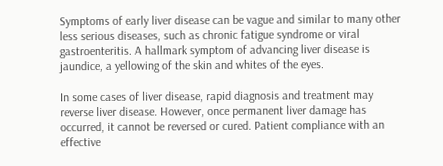Symptoms of early liver disease can be vague and similar to many other less serious diseases, such as chronic fatigue syndrome or viral gastroenteritis. A hallmark symptom of advancing liver disease is jaundice, a yellowing of the skin and whites of the eyes.

In some cases of liver disease, rapid diagnosis and treatment may reverse liver disease. However, once permanent liver damage has occurred, it cannot be reversed or cured. Patient compliance with an effective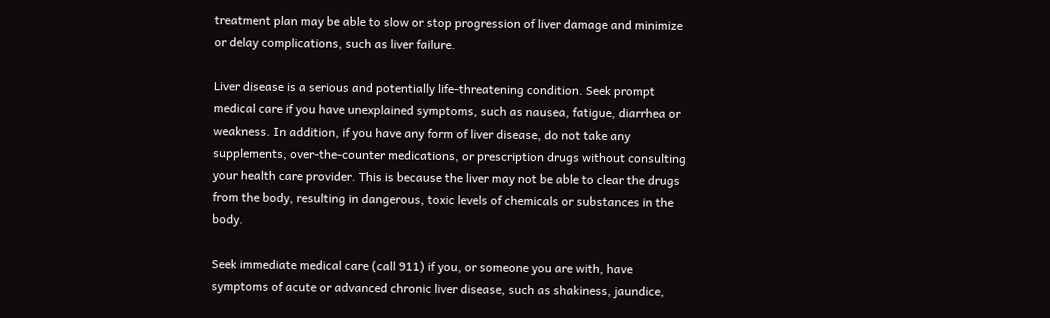treatment plan may be able to slow or stop progression of liver damage and minimize or delay complications, such as liver failure.

Liver disease is a serious and potentially life-threatening condition. Seek prompt medical care if you have unexplained symptoms, such as nausea, fatigue, diarrhea or weakness. In addition, if you have any form of liver disease, do not take any supplements, over-the-counter medications, or prescription drugs without consulting your health care provider. This is because the liver may not be able to clear the drugs from the body, resulting in dangerous, toxic levels of chemicals or substances in the body.

Seek immediate medical care (call 911) if you, or someone you are with, have symptoms of acute or advanced chronic liver disease, such as shakiness, jaundice,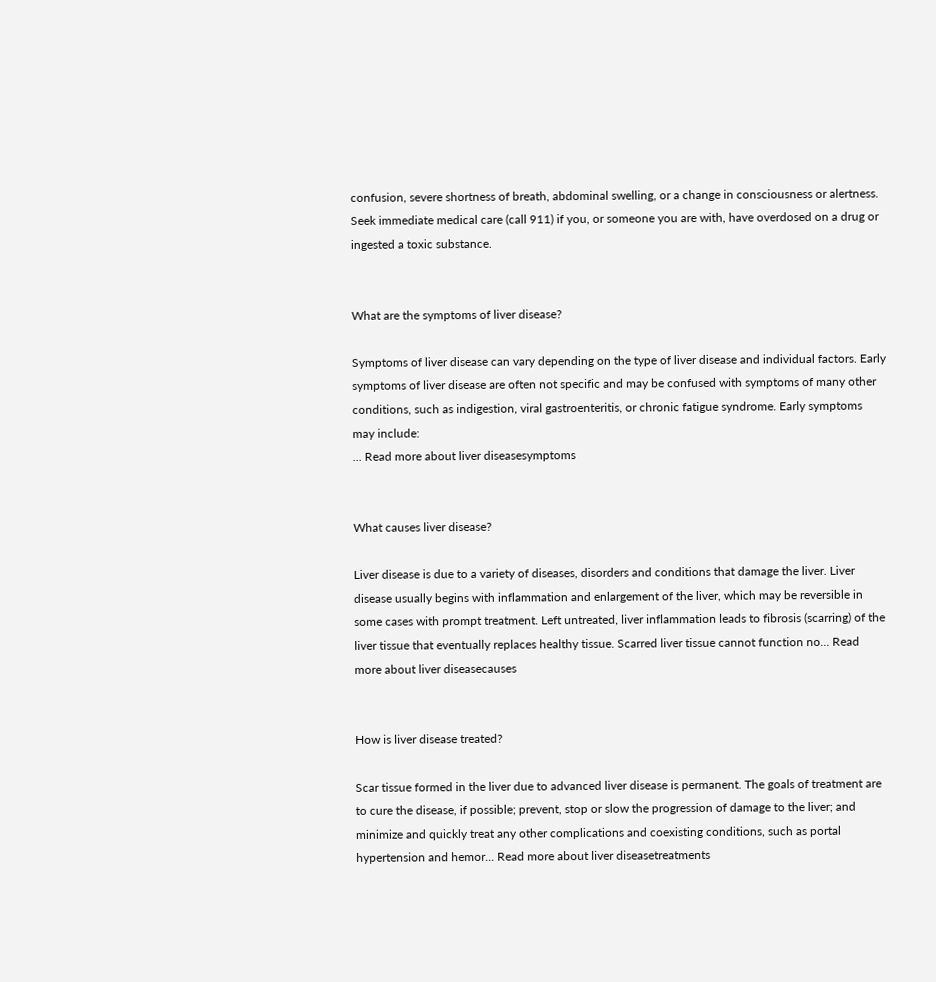confusion, severe shortness of breath, abdominal swelling, or a change in consciousness or alertness. Seek immediate medical care (call 911) if you, or someone you are with, have overdosed on a drug or ingested a toxic substance.


What are the symptoms of liver disease?

Symptoms of liver disease can vary depending on the type of liver disease and individual factors. Early symptoms of liver disease are often not specific and may be confused with symptoms of many other conditions, such as indigestion, viral gastroenteritis, or chronic fatigue syndrome. Early symptoms may include:
... Read more about liver diseasesymptoms


What causes liver disease?

Liver disease is due to a variety of diseases, disorders and conditions that damage the liver. Liver disease usually begins with inflammation and enlargement of the liver, which may be reversible in some cases with prompt treatment. Left untreated, liver inflammation leads to fibrosis (scarring) of the liver tissue that eventually replaces healthy tissue. Scarred liver tissue cannot function no... Read more about liver diseasecauses


How is liver disease treated?

Scar tissue formed in the liver due to advanced liver disease is permanent. The goals of treatment are to cure the disease, if possible; prevent, stop or slow the progression of damage to the liver; and minimize and quickly treat any other complications and coexisting conditions, such as portal hypertension and hemor... Read more about liver diseasetreatments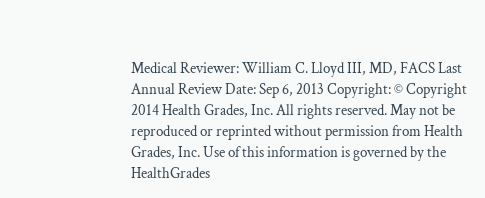Medical Reviewer: William C. Lloyd III, MD, FACS Last Annual Review Date: Sep 6, 2013 Copyright: © Copyright 2014 Health Grades, Inc. All rights reserved. May not be reproduced or reprinted without permission from Health Grades, Inc. Use of this information is governed by the HealthGrades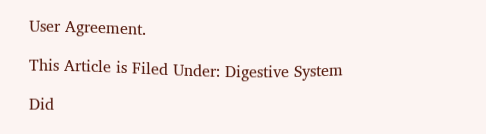User Agreement.

This Article is Filed Under: Digestive System

Did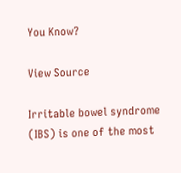You Know?

View Source

Irritable bowel syndrome (IBS) is one of the most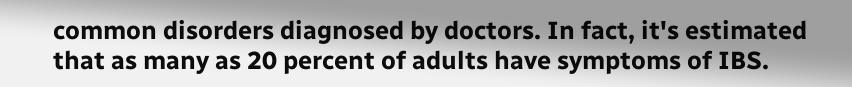common disorders diagnosed by doctors. In fact, it's estimated that as many as 20 percent of adults have symptoms of IBS.